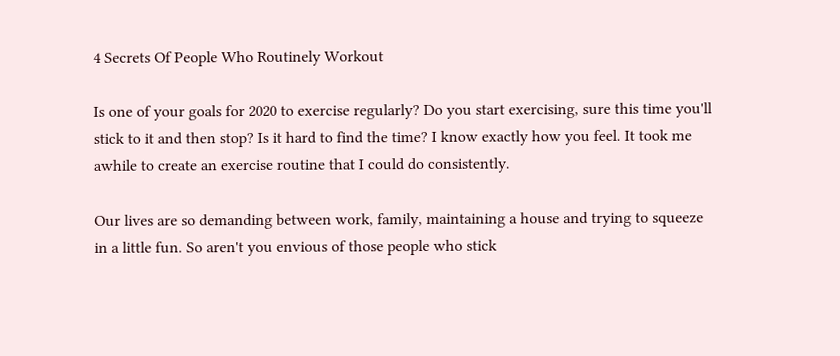4 Secrets Of People Who Routinely Workout

Is one of your goals for 2020 to exercise regularly? Do you start exercising, sure this time you'll stick to it and then stop? Is it hard to find the time? I know exactly how you feel. It took me awhile to create an exercise routine that I could do consistently.

Our lives are so demanding between work, family, maintaining a house and trying to squeeze in a little fun. So aren't you envious of those people who stick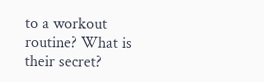to a workout routine? What is their secret?